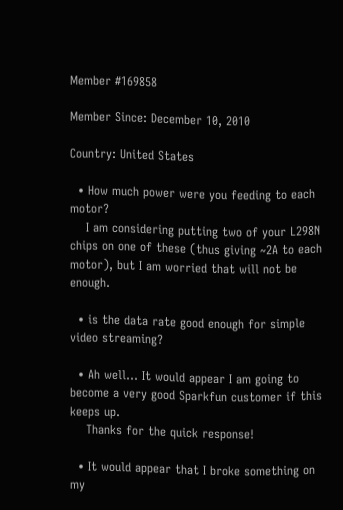Member #169858

Member Since: December 10, 2010

Country: United States

  • How much power were you feeding to each motor?
    I am considering putting two of your L298N chips on one of these (thus giving ~2A to each motor), but I am worried that will not be enough.

  • is the data rate good enough for simple video streaming?

  • Ah well... It would appear I am going to become a very good Sparkfun customer if this keeps up.
    Thanks for the quick response!

  • It would appear that I broke something on my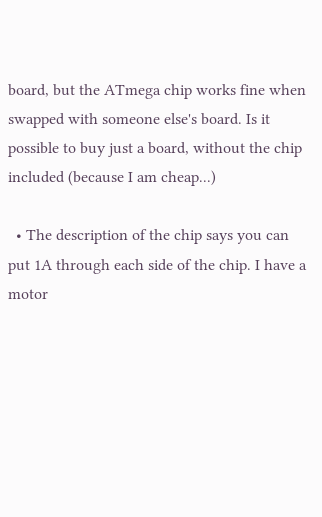board, but the ATmega chip works fine when swapped with someone else's board. Is it possible to buy just a board, without the chip included (because I am cheap...)

  • The description of the chip says you can put 1A through each side of the chip. I have a motor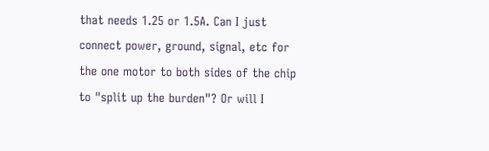that needs 1.25 or 1.5A. Can I just connect power, ground, signal, etc for the one motor to both sides of the chip to "split up the burden"? Or will I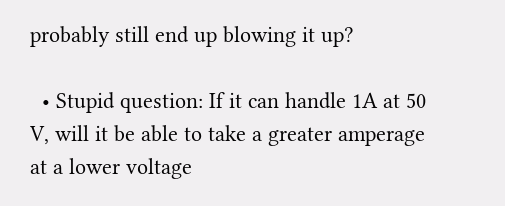probably still end up blowing it up?

  • Stupid question: If it can handle 1A at 50 V, will it be able to take a greater amperage at a lower voltage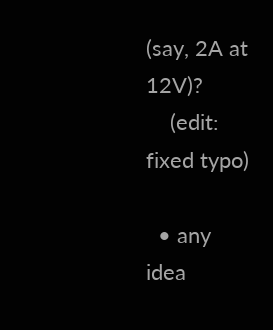(say, 2A at 12V)?
    (edit: fixed typo)

  • any idea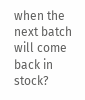when the next batch will come back in stock?